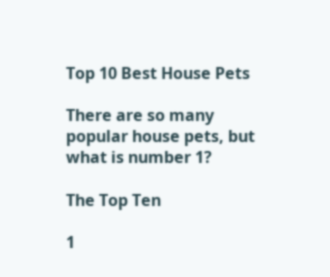Top 10 Best House Pets

There are so many popular house pets, but what is number 1?

The Top Ten

1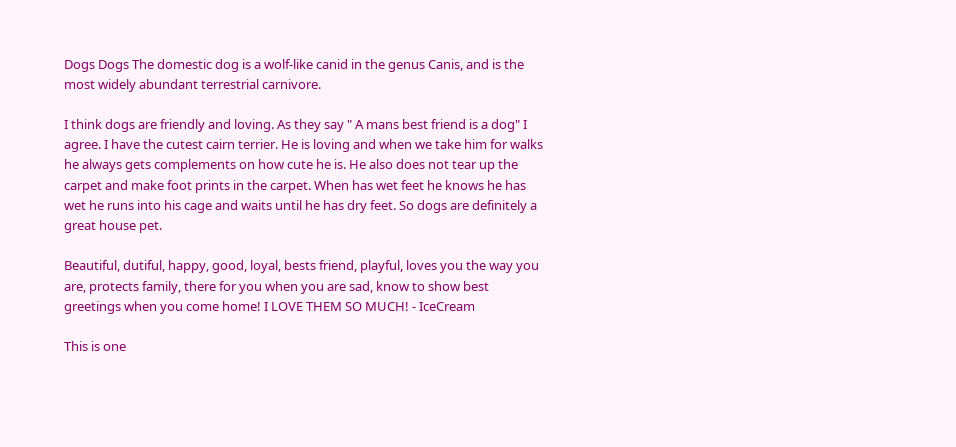Dogs Dogs The domestic dog is a wolf-like canid in the genus Canis, and is the most widely abundant terrestrial carnivore.

I think dogs are friendly and loving. As they say " A mans best friend is a dog" I agree. I have the cutest cairn terrier. He is loving and when we take him for walks he always gets complements on how cute he is. He also does not tear up the carpet and make foot prints in the carpet. When has wet feet he knows he has wet he runs into his cage and waits until he has dry feet. So dogs are definitely a great house pet.

Beautiful, dutiful, happy, good, loyal, bests friend, playful, loves you the way you are, protects family, there for you when you are sad, know to show best greetings when you come home! I LOVE THEM SO MUCH! - IceCream

This is one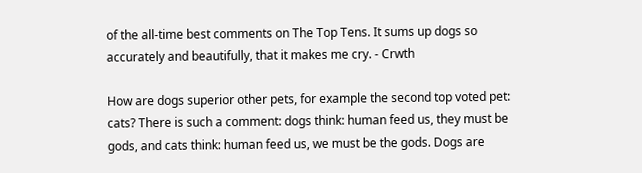of the all-time best comments on The Top Tens. It sums up dogs so accurately and beautifully, that it makes me cry. - Crwth

How are dogs superior other pets, for example the second top voted pet: cats? There is such a comment: dogs think: human feed us, they must be gods, and cats think: human feed us, we must be the gods. Dogs are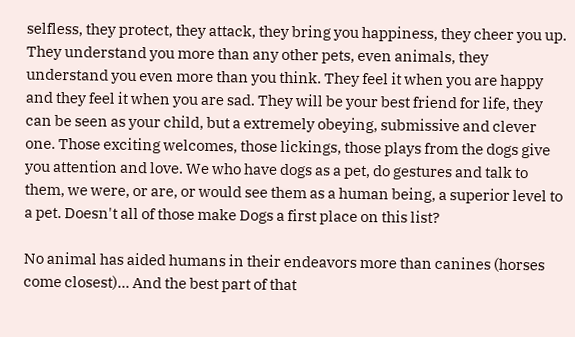selfless, they protect, they attack, they bring you happiness, they cheer you up. They understand you more than any other pets, even animals, they understand you even more than you think. They feel it when you are happy and they feel it when you are sad. They will be your best friend for life, they can be seen as your child, but a extremely obeying, submissive and clever one. Those exciting welcomes, those lickings, those plays from the dogs give you attention and love. We who have dogs as a pet, do gestures and talk to them, we were, or are, or would see them as a human being, a superior level to a pet. Doesn't all of those make Dogs a first place on this list?

No animal has aided humans in their endeavors more than canines (horses come closest)... And the best part of that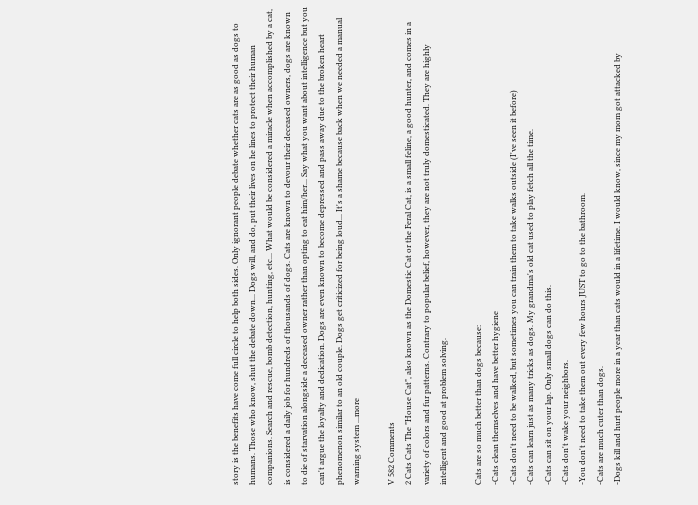story is the benefits have come full circle to help both sides. Only ignorant people debate whether cats are as good as dogs to humans. Those who know, shut the debate down... Dogs will, and do, put their lives on he lines to protect their human companions. Search and rescue, bomb detection, hunting, etc... What would be considered a miracle when accomplished by a cat, is considered a daily job for hundreds of thousands of dogs. Cats are known to devour their deceased owners, dogs are known to die of starvation alongside a deceased owner rather than opting to eat him/her... Say what you want about intelligence but you can't argue the loyalty and dedication. Dogs are even known to become depressed and pass away due to the broken heart phenomenon similar to an old couple. Dogs get criticized for being loud... It's a shame because back when we needed a manual warning system ...more

V 582 Comments
2 Cats Cats The "House Cat", also known as the Domestic Cat or the Feral Cat, is a small feline, a good hunter, and comes in a variety of colors and fur patterns. Contrary to popular belief, however, they are not truly domesticated. They are highly intelligent and good at problem solving.

Cats are so much better than dogs because:
-Cats clean themselves and have better hygiene
-Cats don't need to be walked, but sometimes you can train them to take walks outside (I've seen it before)
-Cats can learn just as many tricks as dogs. My grandma's old cat used to play fetch all the time.
-Cats can sit on your lap. Only small dogs can do this.
-Cats don't wake your neighbors.
-You don't need to take them out every few hours JUST to go to the bathroom.
-Cats are much cuter than dogs.
-Dogs kill and hurt people more in a year than cats would in a lifetime. I would know, since my mom got attacked by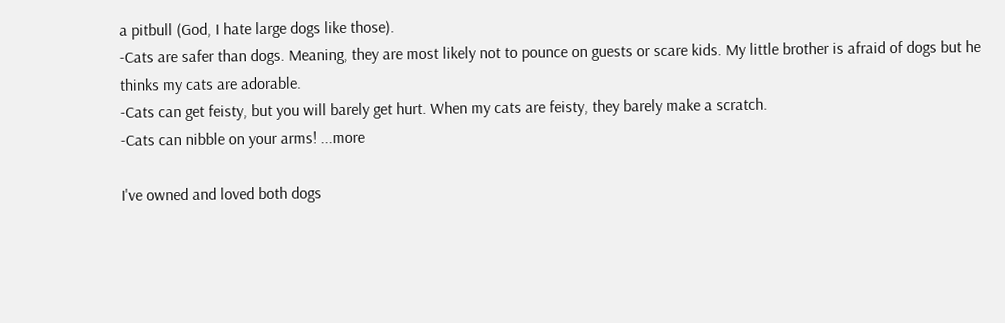a pitbull (God, I hate large dogs like those).
-Cats are safer than dogs. Meaning, they are most likely not to pounce on guests or scare kids. My little brother is afraid of dogs but he thinks my cats are adorable.
-Cats can get feisty, but you will barely get hurt. When my cats are feisty, they barely make a scratch.
-Cats can nibble on your arms! ...more

I've owned and loved both dogs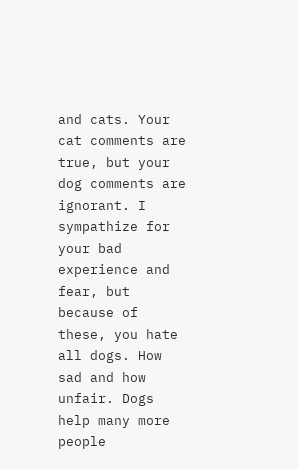and cats. Your cat comments are true, but your dog comments are ignorant. I sympathize for your bad experience and fear, but because of these, you hate all dogs. How sad and how unfair. Dogs help many more people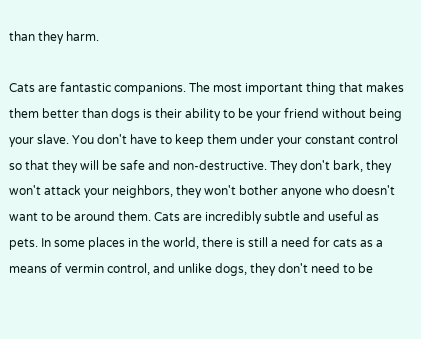than they harm.

Cats are fantastic companions. The most important thing that makes them better than dogs is their ability to be your friend without being your slave. You don't have to keep them under your constant control so that they will be safe and non-destructive. They don't bark, they won't attack your neighbors, they won't bother anyone who doesn't want to be around them. Cats are incredibly subtle and useful as pets. In some places in the world, there is still a need for cats as a means of vermin control, and unlike dogs, they don't need to be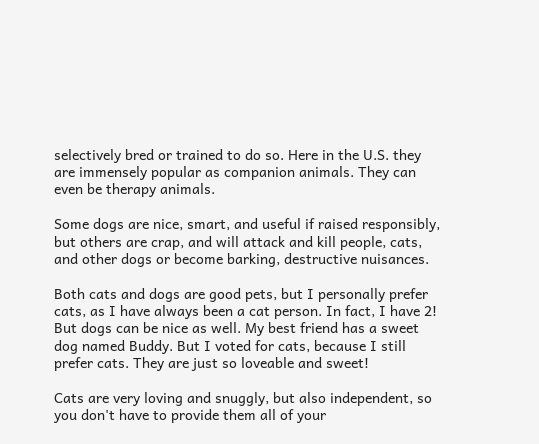selectively bred or trained to do so. Here in the U.S. they are immensely popular as companion animals. They can even be therapy animals.

Some dogs are nice, smart, and useful if raised responsibly, but others are crap, and will attack and kill people, cats, and other dogs or become barking, destructive nuisances.

Both cats and dogs are good pets, but I personally prefer cats, as I have always been a cat person. In fact, I have 2! But dogs can be nice as well. My best friend has a sweet dog named Buddy. But I voted for cats, because I still prefer cats. They are just so loveable and sweet!

Cats are very loving and snuggly, but also independent, so you don't have to provide them all of your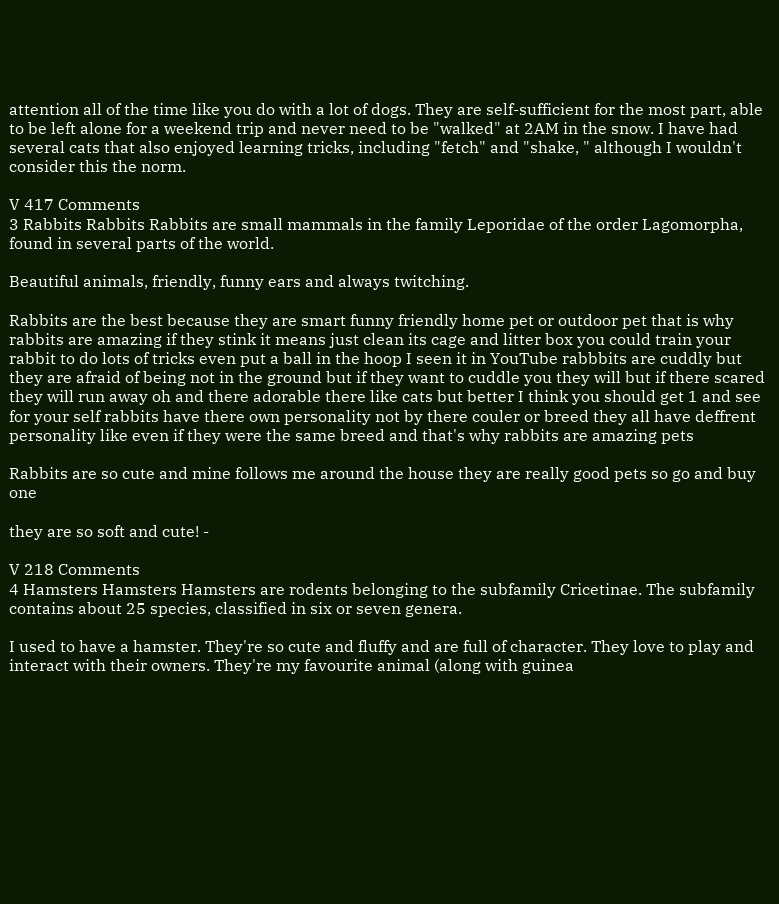attention all of the time like you do with a lot of dogs. They are self-sufficient for the most part, able to be left alone for a weekend trip and never need to be "walked" at 2AM in the snow. I have had several cats that also enjoyed learning tricks, including "fetch" and "shake, " although I wouldn't consider this the norm.

V 417 Comments
3 Rabbits Rabbits Rabbits are small mammals in the family Leporidae of the order Lagomorpha, found in several parts of the world.

Beautiful animals, friendly, funny ears and always twitching.

Rabbits are the best because they are smart funny friendly home pet or outdoor pet that is why rabbits are amazing if they stink it means just clean its cage and litter box you could train your rabbit to do lots of tricks even put a ball in the hoop I seen it in YouTube rabbbits are cuddly but they are afraid of being not in the ground but if they want to cuddle you they will but if there scared they will run away oh and there adorable there like cats but better I think you should get 1 and see for your self rabbits have there own personality not by there couler or breed they all have deffrent personality like even if they were the same breed and that's why rabbits are amazing pets

Rabbits are so cute and mine follows me around the house they are really good pets so go and buy one

they are so soft and cute! -

V 218 Comments
4 Hamsters Hamsters Hamsters are rodents belonging to the subfamily Cricetinae. The subfamily contains about 25 species, classified in six or seven genera.

I used to have a hamster. They're so cute and fluffy and are full of character. They love to play and interact with their owners. They're my favourite animal (along with guinea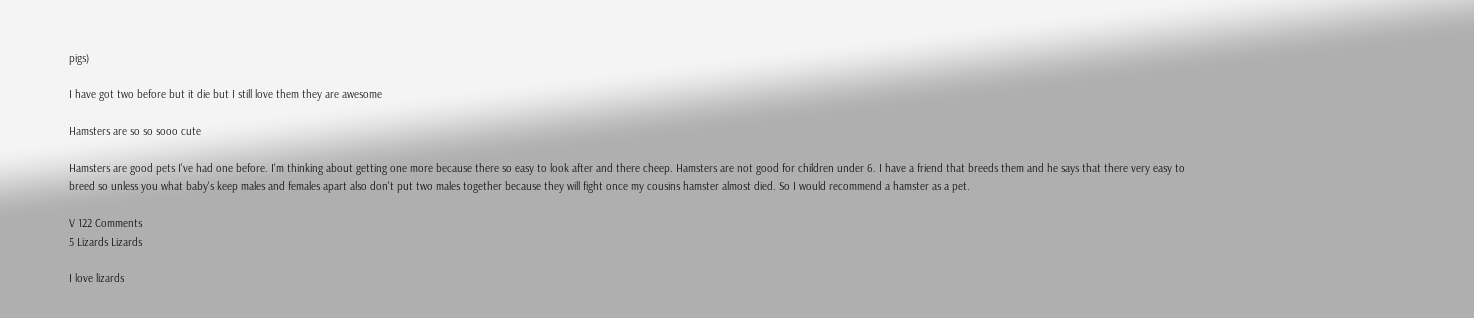pigs)

I have got two before but it die but I still love them they are awesome

Hamsters are so so sooo cute

Hamsters are good pets I've had one before. I'm thinking about getting one more because there so easy to look after and there cheep. Hamsters are not good for children under 6. I have a friend that breeds them and he says that there very easy to breed so unless you what baby's keep males and females apart also don't put two males together because they will fight once my cousins hamster almost died. So I would recommend a hamster as a pet.

V 122 Comments
5 Lizards Lizards

I love lizards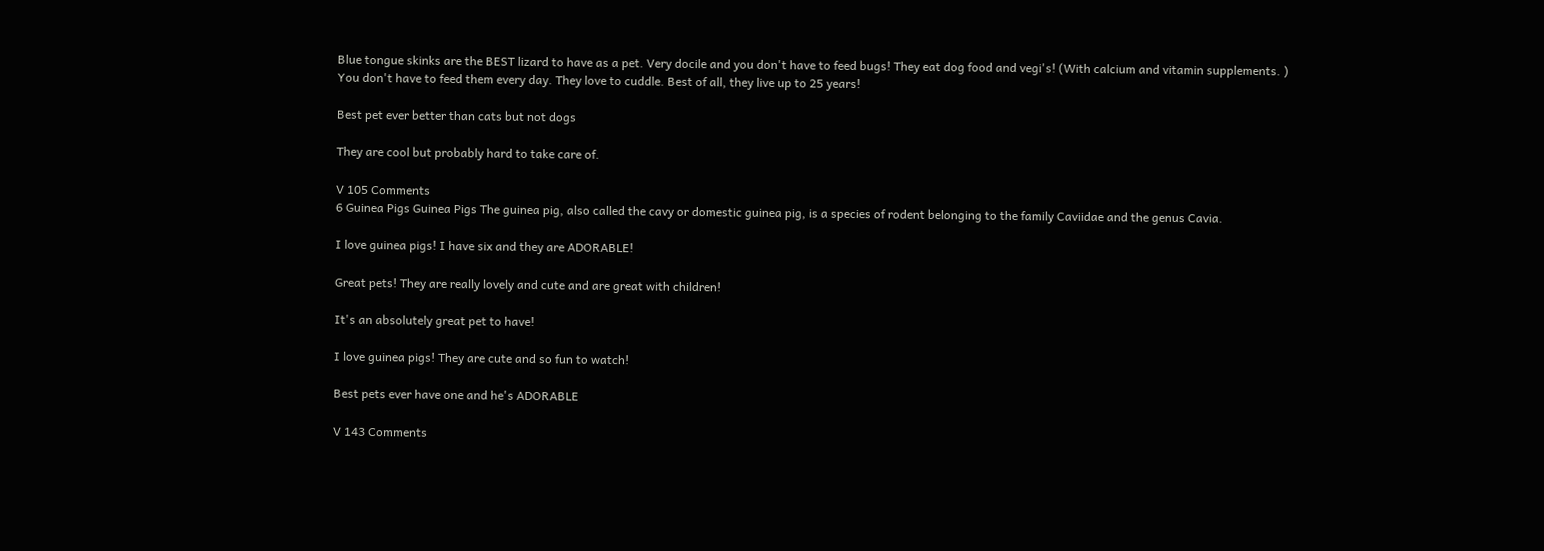Blue tongue skinks are the BEST lizard to have as a pet. Very docile and you don't have to feed bugs! They eat dog food and vegi's! (With calcium and vitamin supplements. ) You don't have to feed them every day. They love to cuddle. Best of all, they live up to 25 years!

Best pet ever better than cats but not dogs

They are cool but probably hard to take care of.

V 105 Comments
6 Guinea Pigs Guinea Pigs The guinea pig, also called the cavy or domestic guinea pig, is a species of rodent belonging to the family Caviidae and the genus Cavia.

I love guinea pigs! I have six and they are ADORABLE!

Great pets! They are really lovely and cute and are great with children!

It's an absolutely great pet to have!

I love guinea pigs! They are cute and so fun to watch!

Best pets ever have one and he's ADORABLE

V 143 Comments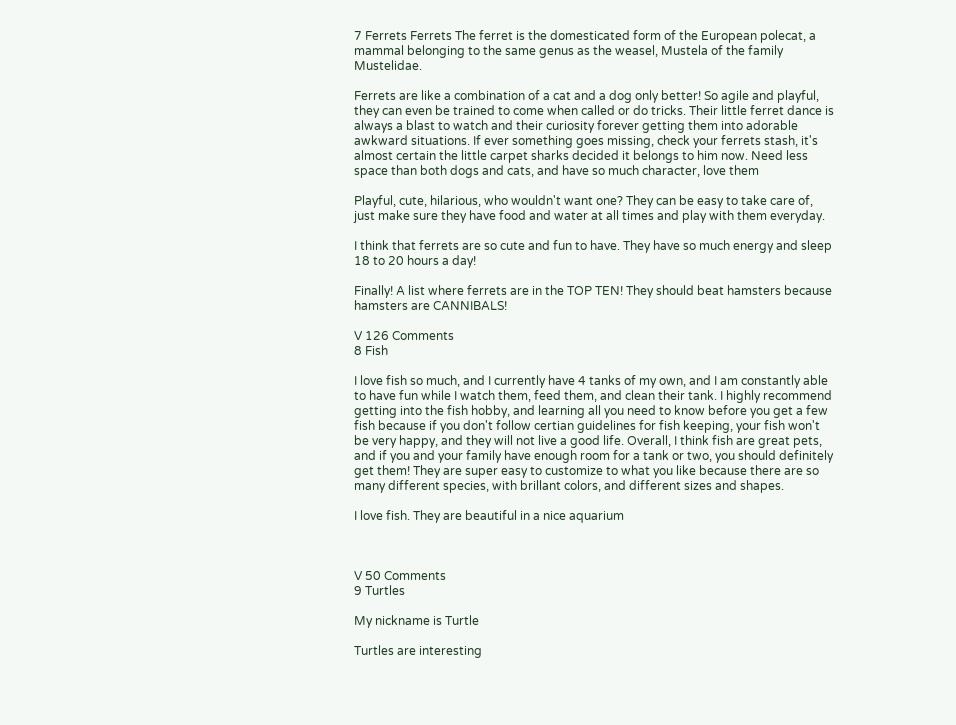7 Ferrets Ferrets The ferret is the domesticated form of the European polecat, a mammal belonging to the same genus as the weasel, Mustela of the family Mustelidae.

Ferrets are like a combination of a cat and a dog only better! So agile and playful, they can even be trained to come when called or do tricks. Their little ferret dance is always a blast to watch and their curiosity forever getting them into adorable awkward situations. If ever something goes missing, check your ferrets stash, it's almost certain the little carpet sharks decided it belongs to him now. Need less space than both dogs and cats, and have so much character, love them

Playful, cute, hilarious, who wouldn't want one? They can be easy to take care of, just make sure they have food and water at all times and play with them everyday.

I think that ferrets are so cute and fun to have. They have so much energy and sleep 18 to 20 hours a day!

Finally! A list where ferrets are in the TOP TEN! They should beat hamsters because hamsters are CANNIBALS!

V 126 Comments
8 Fish

I love fish so much, and I currently have 4 tanks of my own, and I am constantly able to have fun while I watch them, feed them, and clean their tank. I highly recommend getting into the fish hobby, and learning all you need to know before you get a few fish because if you don't follow certian guidelines for fish keeping, your fish won't be very happy, and they will not live a good life. Overall, I think fish are great pets, and if you and your family have enough room for a tank or two, you should definitely get them! They are super easy to customize to what you like because there are so many different species, with brillant colors, and different sizes and shapes.

I love fish. They are beautiful in a nice aquarium



V 50 Comments
9 Turtles

My nickname is Turtle

Turtles are interesting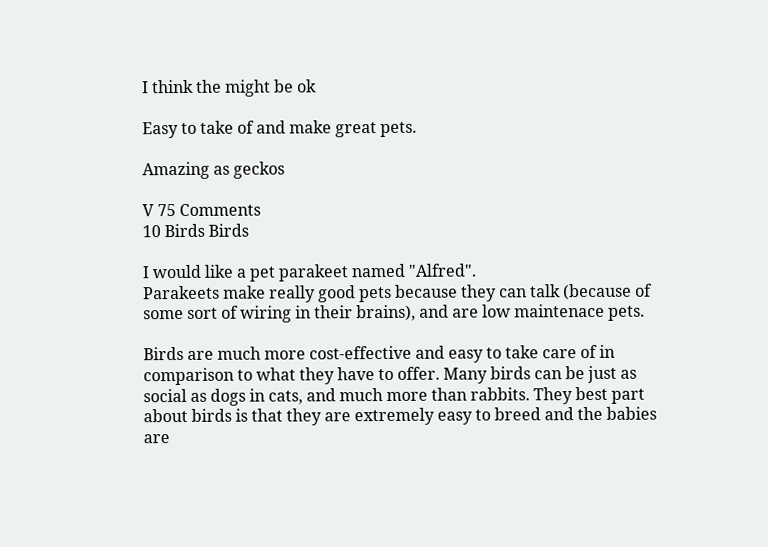I think the might be ok

Easy to take of and make great pets.

Amazing as geckos

V 75 Comments
10 Birds Birds

I would like a pet parakeet named "Alfred".
Parakeets make really good pets because they can talk (because of some sort of wiring in their brains), and are low maintenace pets.

Birds are much more cost-effective and easy to take care of in comparison to what they have to offer. Many birds can be just as social as dogs in cats, and much more than rabbits. They best part about birds is that they are extremely easy to breed and the babies are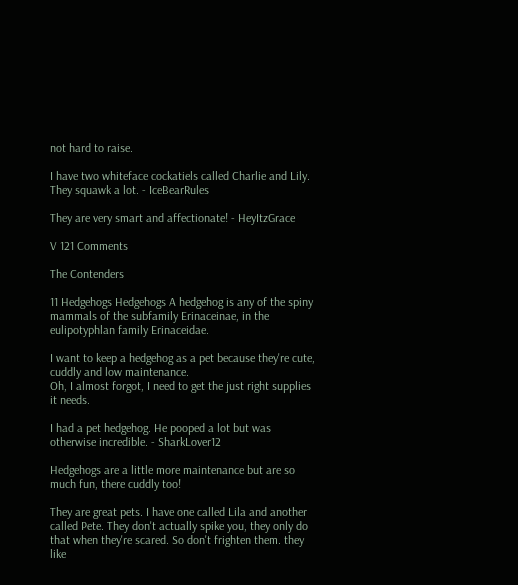not hard to raise.

I have two whiteface cockatiels called Charlie and Lily. They squawk a lot. - IceBearRules

They are very smart and affectionate! - HeyItzGrace

V 121 Comments

The Contenders

11 Hedgehogs Hedgehogs A hedgehog is any of the spiny mammals of the subfamily Erinaceinae, in the eulipotyphlan family Erinaceidae.

I want to keep a hedgehog as a pet because they're cute, cuddly and low maintenance.
Oh, I almost forgot, I need to get the just right supplies it needs.

I had a pet hedgehog. He pooped a lot but was otherwise incredible. - SharkLover12

Hedgehogs are a little more maintenance but are so much fun, there cuddly too!

They are great pets. I have one called Lila and another called Pete. They don't actually spike you, they only do that when they're scared. So don't frighten them. they like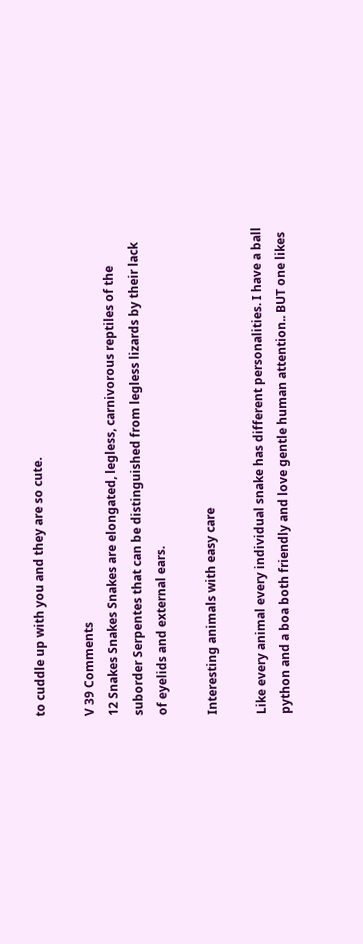to cuddle up with you and they are so cute.

V 39 Comments
12 Snakes Snakes Snakes are elongated, legless, carnivorous reptiles of the suborder Serpentes that can be distinguished from legless lizards by their lack of eyelids and external ears.

Interesting animals with easy care

Like every animal every individual snake has different personalities. I have a ball python and a boa both friendly and love gentle human attention.. BUT one likes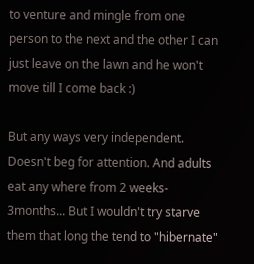to venture and mingle from one person to the next and the other I can just leave on the lawn and he won't move till I come back :)

But any ways very independent. Doesn't beg for attention. And adults eat any where from 2 weeks- 3months... But I wouldn't try starve them that long the tend to "hibernate"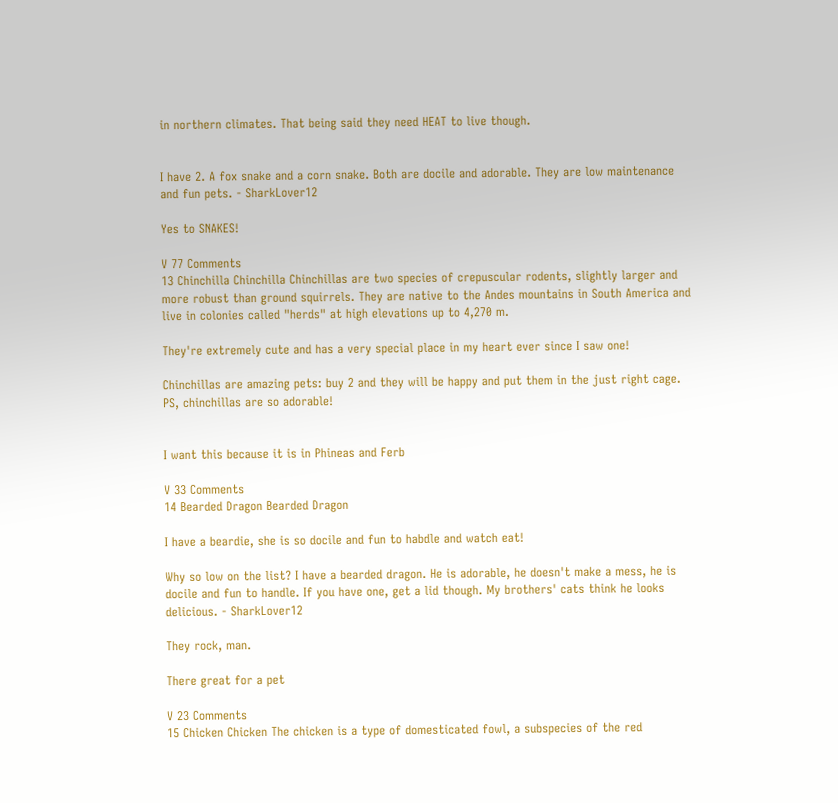in northern climates. That being said they need HEAT to live though.


I have 2. A fox snake and a corn snake. Both are docile and adorable. They are low maintenance and fun pets. - SharkLover12

Yes to SNAKES!

V 77 Comments
13 Chinchilla Chinchilla Chinchillas are two species of crepuscular rodents, slightly larger and more robust than ground squirrels. They are native to the Andes mountains in South America and live in colonies called "herds" at high elevations up to 4,270 m.

They're extremely cute and has a very special place in my heart ever since I saw one!

Chinchillas are amazing pets: buy 2 and they will be happy and put them in the just right cage. PS, chinchillas are so adorable!


I want this because it is in Phineas and Ferb

V 33 Comments
14 Bearded Dragon Bearded Dragon

I have a beardie, she is so docile and fun to habdle and watch eat!

Why so low on the list? I have a bearded dragon. He is adorable, he doesn't make a mess, he is docile and fun to handle. If you have one, get a lid though. My brothers' cats think he looks delicious. - SharkLover12

They rock, man.

There great for a pet

V 23 Comments
15 Chicken Chicken The chicken is a type of domesticated fowl, a subspecies of the red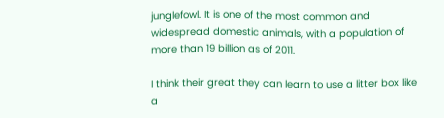junglefowl. It is one of the most common and widespread domestic animals, with a population of more than 19 billion as of 2011.

I think their great they can learn to use a litter box like a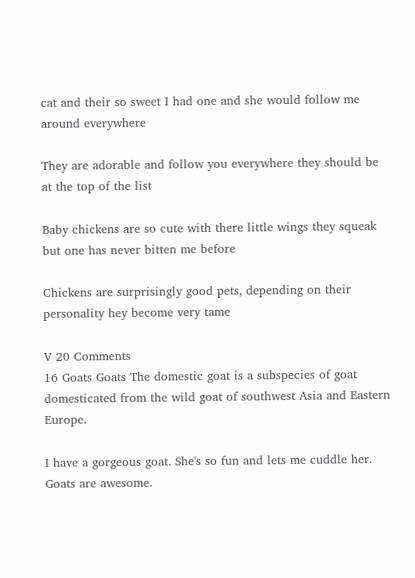cat and their so sweet I had one and she would follow me around everywhere

They are adorable and follow you everywhere they should be at the top of the list

Baby chickens are so cute with there little wings they squeak but one has never bitten me before

Chickens are surprisingly good pets, depending on their personality hey become very tame

V 20 Comments
16 Goats Goats The domestic goat is a subspecies of goat domesticated from the wild goat of southwest Asia and Eastern Europe.

I have a gorgeous goat. She's so fun and lets me cuddle her. Goats are awesome.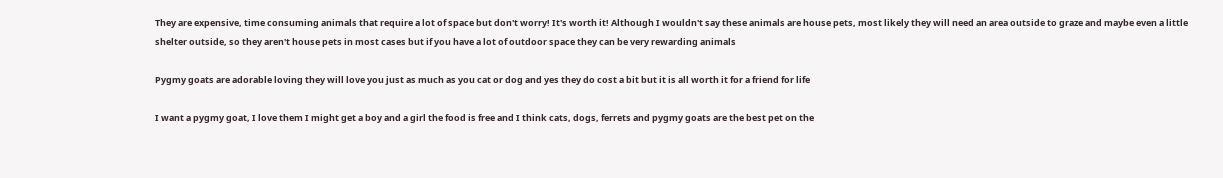They are expensive, time consuming animals that require a lot of space but don't worry! It's worth it! Although I wouldn't say these animals are house pets, most likely they will need an area outside to graze and maybe even a little shelter outside, so they aren't house pets in most cases but if you have a lot of outdoor space they can be very rewarding animals

Pygmy goats are adorable loving they will love you just as much as you cat or dog and yes they do cost a bit but it is all worth it for a friend for life

I want a pygmy goat, I love them I might get a boy and a girl the food is free and I think cats, dogs, ferrets and pygmy goats are the best pet on the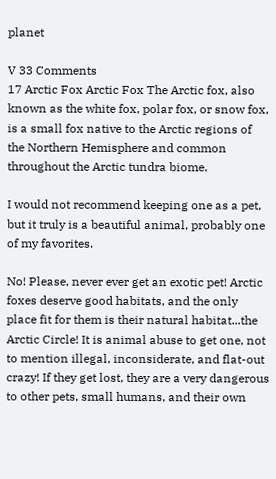planet

V 33 Comments
17 Arctic Fox Arctic Fox The Arctic fox, also known as the white fox, polar fox, or snow fox, is a small fox native to the Arctic regions of the Northern Hemisphere and common throughout the Arctic tundra biome.

I would not recommend keeping one as a pet, but it truly is a beautiful animal, probably one of my favorites.

No! Please, never ever get an exotic pet! Arctic foxes deserve good habitats, and the only place fit for them is their natural habitat...the Arctic Circle! It is animal abuse to get one, not to mention illegal, inconsiderate, and flat-out crazy! If they get lost, they are a very dangerous to other pets, small humans, and their own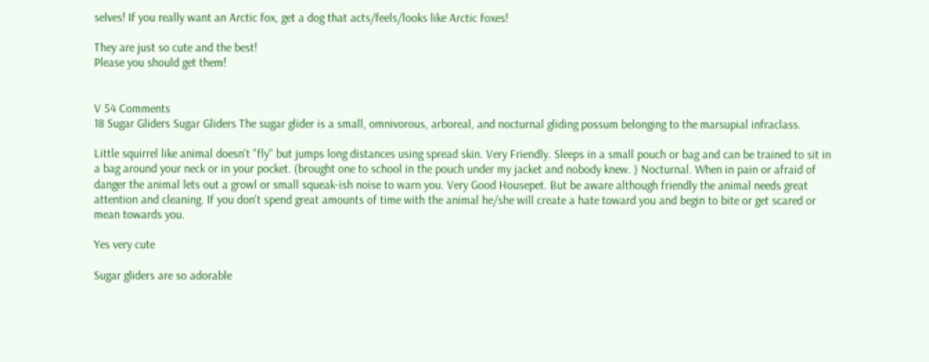selves! If you really want an Arctic fox, get a dog that acts/feels/looks like Arctic foxes!

They are just so cute and the best!
Please you should get them!


V 54 Comments
18 Sugar Gliders Sugar Gliders The sugar glider is a small, omnivorous, arboreal, and nocturnal gliding possum belonging to the marsupial infraclass.

Little squirrel like animal doesn't "fly" but jumps long distances using spread skin. Very Friendly. Sleeps in a small pouch or bag and can be trained to sit in a bag around your neck or in your pocket. (brought one to school in the pouch under my jacket and nobody knew. ) Nocturnal. When in pain or afraid of danger the animal lets out a growl or small squeak-ish noise to warn you. Very Good Housepet. But be aware although friendly the animal needs great attention and cleaning. If you don't spend great amounts of time with the animal he/she will create a hate toward you and begin to bite or get scared or mean towards you.

Yes very cute

Sugar gliders are so adorable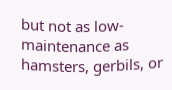but not as low-maintenance as hamsters, gerbils, or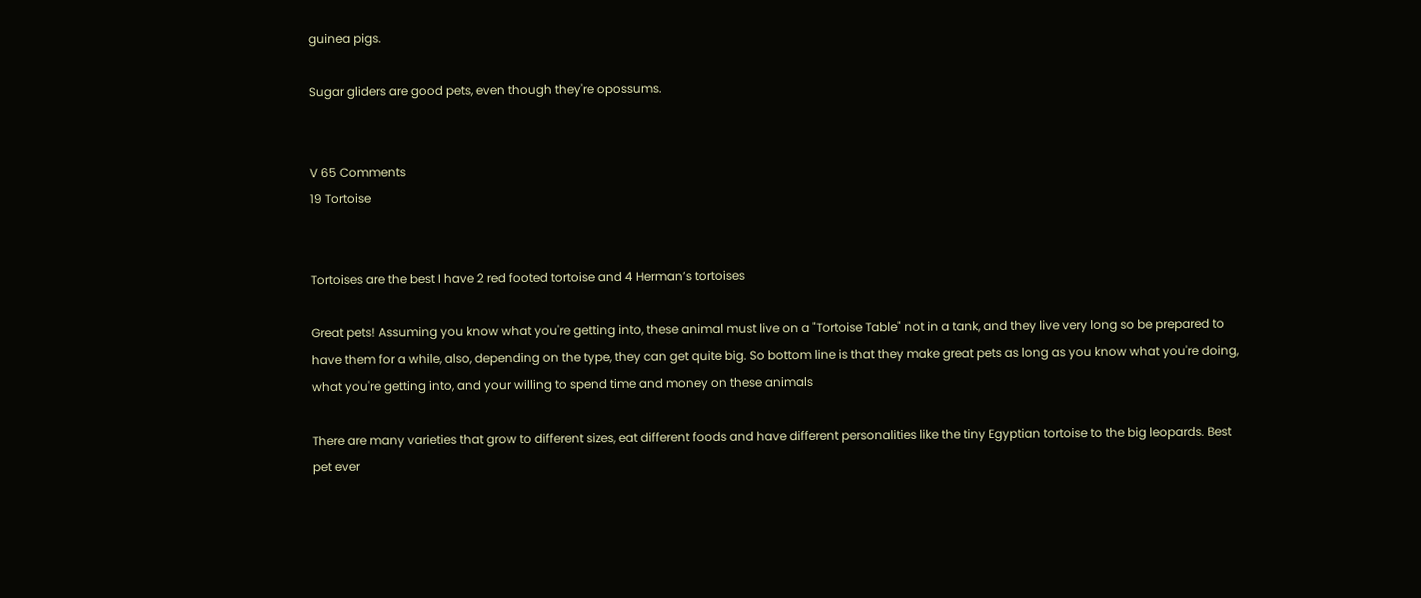guinea pigs.

Sugar gliders are good pets, even though they're opossums.


V 65 Comments
19 Tortoise


Tortoises are the best I have 2 red footed tortoise and 4 Herman’s tortoises

Great pets! Assuming you know what you're getting into, these animal must live on a "Tortoise Table" not in a tank, and they live very long so be prepared to have them for a while, also, depending on the type, they can get quite big. So bottom line is that they make great pets as long as you know what you're doing, what you're getting into, and your willing to spend time and money on these animals

There are many varieties that grow to different sizes, eat different foods and have different personalities like the tiny Egyptian tortoise to the big leopards. Best pet ever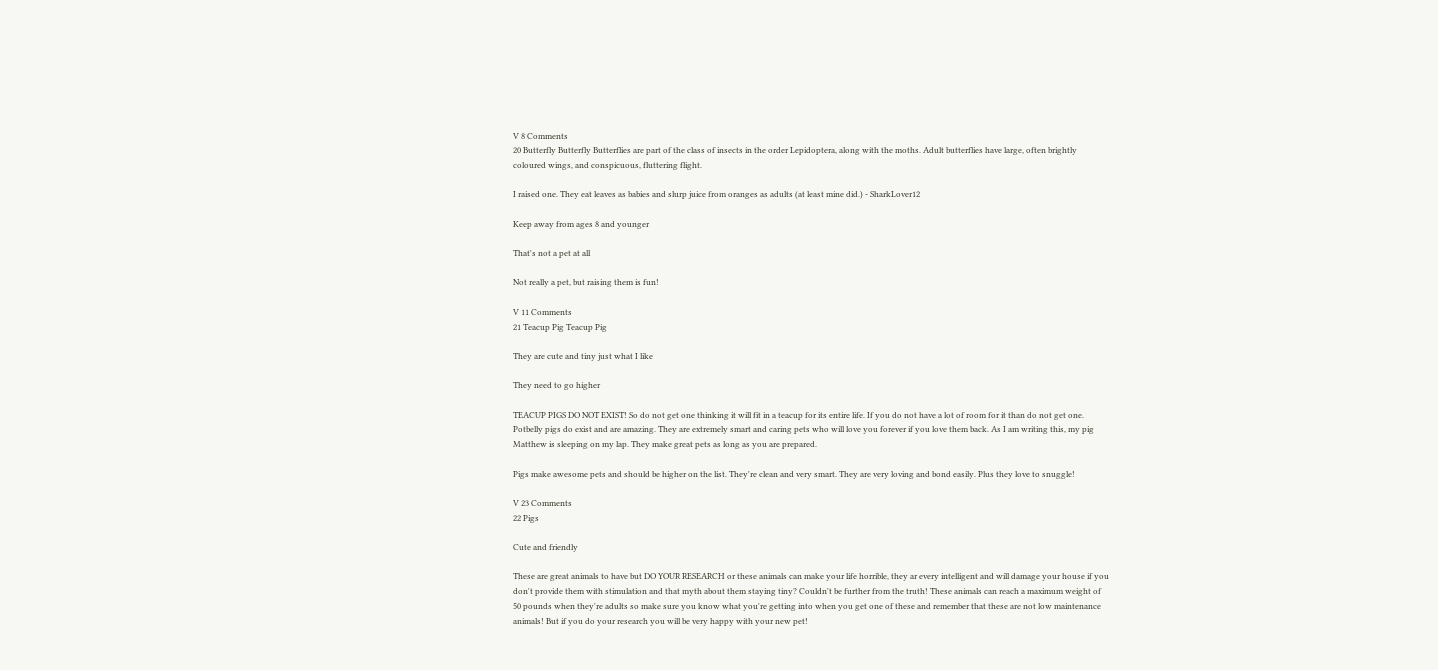V 8 Comments
20 Butterfly Butterfly Butterflies are part of the class of insects in the order Lepidoptera, along with the moths. Adult butterflies have large, often brightly coloured wings, and conspicuous, fluttering flight.

I raised one. They eat leaves as babies and slurp juice from oranges as adults (at least mine did.) - SharkLover12

Keep away from ages 8 and younger

That's not a pet at all

Not really a pet, but raising them is fun!

V 11 Comments
21 Teacup Pig Teacup Pig

They are cute and tiny just what I like

They need to go higher

TEACUP PIGS DO NOT EXIST! So do not get one thinking it will fit in a teacup for its entire life. If you do not have a lot of room for it than do not get one. Potbelly pigs do exist and are amazing. They are extremely smart and caring pets who will love you forever if you love them back. As I am writing this, my pig Matthew is sleeping on my lap. They make great pets as long as you are prepared.

Pigs make awesome pets and should be higher on the list. They're clean and very smart. They are very loving and bond easily. Plus they love to snuggle!

V 23 Comments
22 Pigs

Cute and friendly

These are great animals to have but DO YOUR RESEARCH or these animals can make your life horrible, they ar every intelligent and will damage your house if you don't provide them with stimulation and that myth about them staying tiny? Couldn't be further from the truth! These animals can reach a maximum weight of 50 pounds when they're adults so make sure you know what you're getting into when you get one of these and remember that these are not low maintenance animals! But if you do your research you will be very happy with your new pet!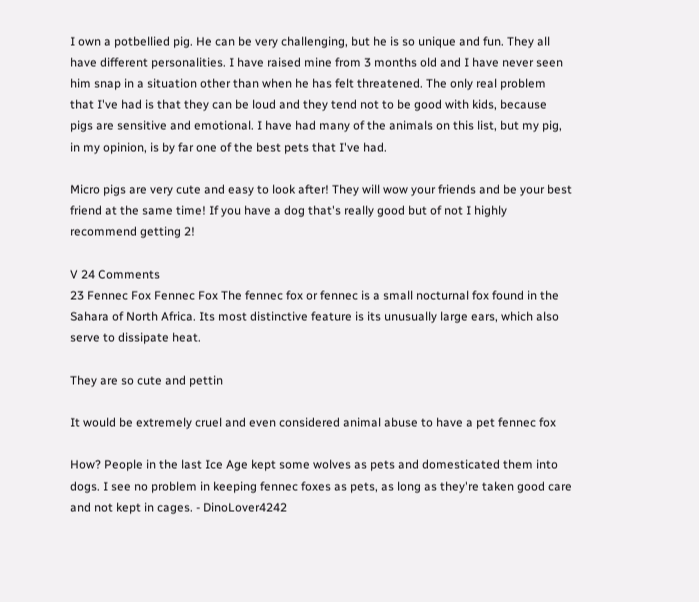I own a potbellied pig. He can be very challenging, but he is so unique and fun. They all have different personalities. I have raised mine from 3 months old and I have never seen him snap in a situation other than when he has felt threatened. The only real problem that I've had is that they can be loud and they tend not to be good with kids, because pigs are sensitive and emotional. I have had many of the animals on this list, but my pig, in my opinion, is by far one of the best pets that I've had.

Micro pigs are very cute and easy to look after! They will wow your friends and be your best friend at the same time! If you have a dog that's really good but of not I highly recommend getting 2!

V 24 Comments
23 Fennec Fox Fennec Fox The fennec fox or fennec is a small nocturnal fox found in the Sahara of North Africa. Its most distinctive feature is its unusually large ears, which also serve to dissipate heat.

They are so cute and pettin

It would be extremely cruel and even considered animal abuse to have a pet fennec fox

How? People in the last Ice Age kept some wolves as pets and domesticated them into dogs. I see no problem in keeping fennec foxes as pets, as long as they're taken good care and not kept in cages. - DinoLover4242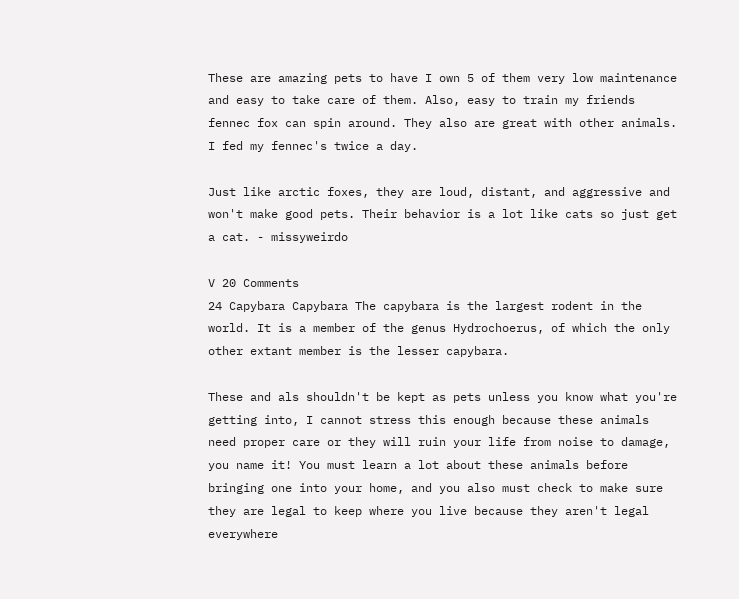These are amazing pets to have I own 5 of them very low maintenance and easy to take care of them. Also, easy to train my friends fennec fox can spin around. They also are great with other animals. I fed my fennec's twice a day.

Just like arctic foxes, they are loud, distant, and aggressive and won't make good pets. Their behavior is a lot like cats so just get a cat. - missyweirdo

V 20 Comments
24 Capybara Capybara The capybara is the largest rodent in the world. It is a member of the genus Hydrochoerus, of which the only other extant member is the lesser capybara.

These and als shouldn't be kept as pets unless you know what you're getting into, I cannot stress this enough because these animals need proper care or they will ruin your life from noise to damage, you name it! You must learn a lot about these animals before bringing one into your home, and you also must check to make sure they are legal to keep where you live because they aren't legal everywhere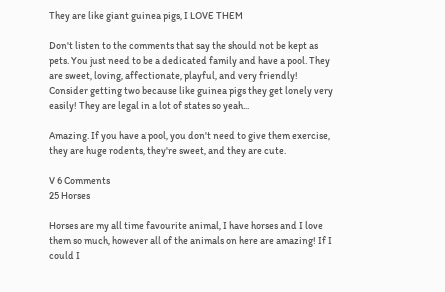They are like giant guinea pigs, I LOVE THEM

Don't listen to the comments that say the should not be kept as pets. You just need to be a dedicated family and have a pool. They are sweet, loving, affectionate, playful, and very friendly! Consider getting two because like guinea pigs they get lonely very easily! They are legal in a lot of states so yeah...

Amazing. If you have a pool, you don't need to give them exercise, they are huge rodents, they're sweet, and they are cute.

V 6 Comments
25 Horses

Horses are my all time favourite animal, I have horses and I love them so much, however all of the animals on here are amazing! If I could I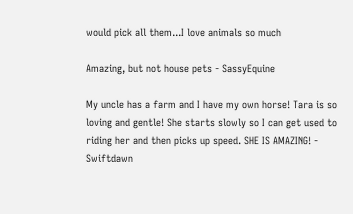would pick all them...I love animals so much

Amazing, but not house pets - SassyEquine

My uncle has a farm and I have my own horse! Tara is so loving and gentle! She starts slowly so I can get used to riding her and then picks up speed. SHE IS AMAZING! - Swiftdawn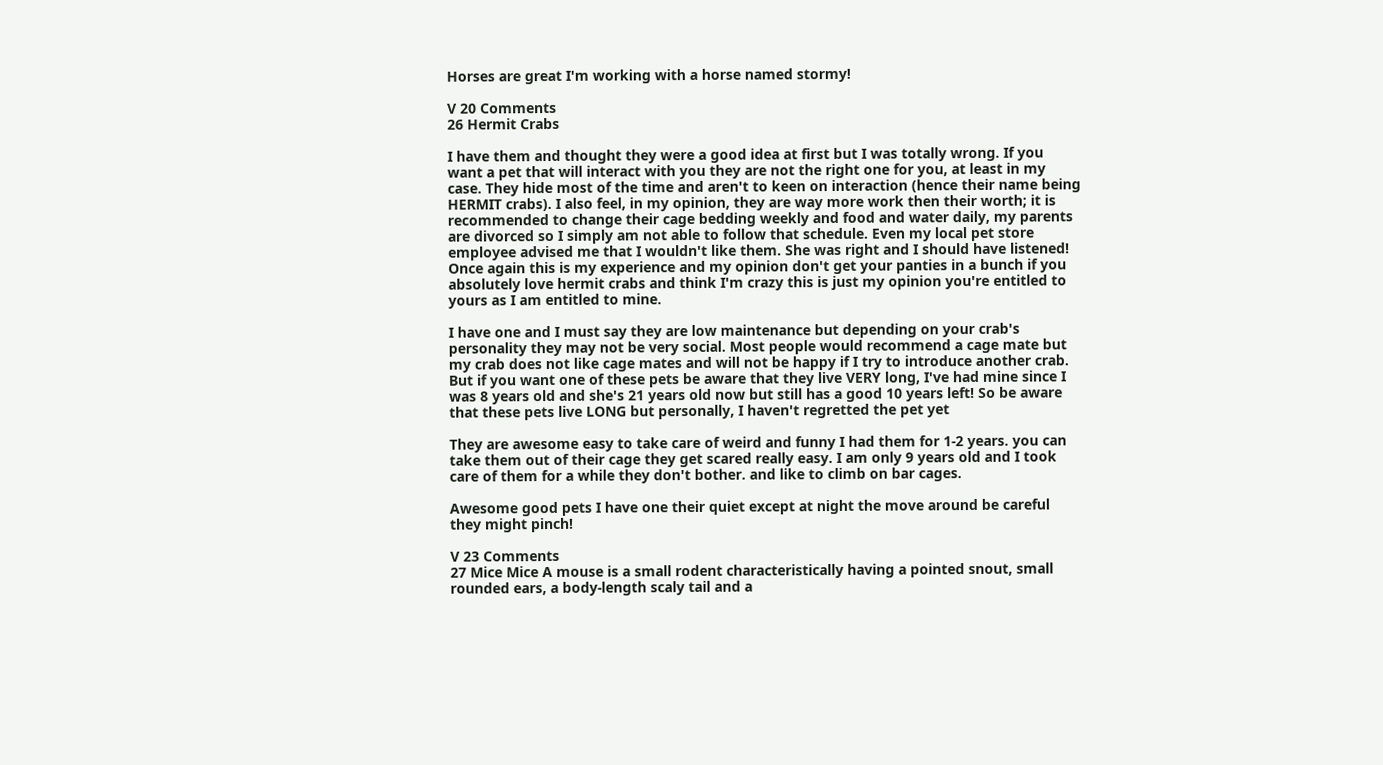Horses are great I'm working with a horse named stormy!

V 20 Comments
26 Hermit Crabs

I have them and thought they were a good idea at first but I was totally wrong. If you want a pet that will interact with you they are not the right one for you, at least in my case. They hide most of the time and aren't to keen on interaction (hence their name being HERMIT crabs). I also feel, in my opinion, they are way more work then their worth; it is recommended to change their cage bedding weekly and food and water daily, my parents are divorced so I simply am not able to follow that schedule. Even my local pet store employee advised me that I wouldn't like them. She was right and I should have listened! Once again this is my experience and my opinion don't get your panties in a bunch if you absolutely love hermit crabs and think I'm crazy this is just my opinion you're entitled to yours as I am entitled to mine.

I have one and I must say they are low maintenance but depending on your crab's personality they may not be very social. Most people would recommend a cage mate but my crab does not like cage mates and will not be happy if I try to introduce another crab. But if you want one of these pets be aware that they live VERY long, I've had mine since I was 8 years old and she's 21 years old now but still has a good 10 years left! So be aware that these pets live LONG but personally, I haven't regretted the pet yet

They are awesome easy to take care of weird and funny I had them for 1-2 years. you can take them out of their cage they get scared really easy. I am only 9 years old and I took care of them for a while they don't bother. and like to climb on bar cages.

Awesome good pets I have one their quiet except at night the move around be careful they might pinch!

V 23 Comments
27 Mice Mice A mouse is a small rodent characteristically having a pointed snout, small rounded ears, a body-length scaly tail and a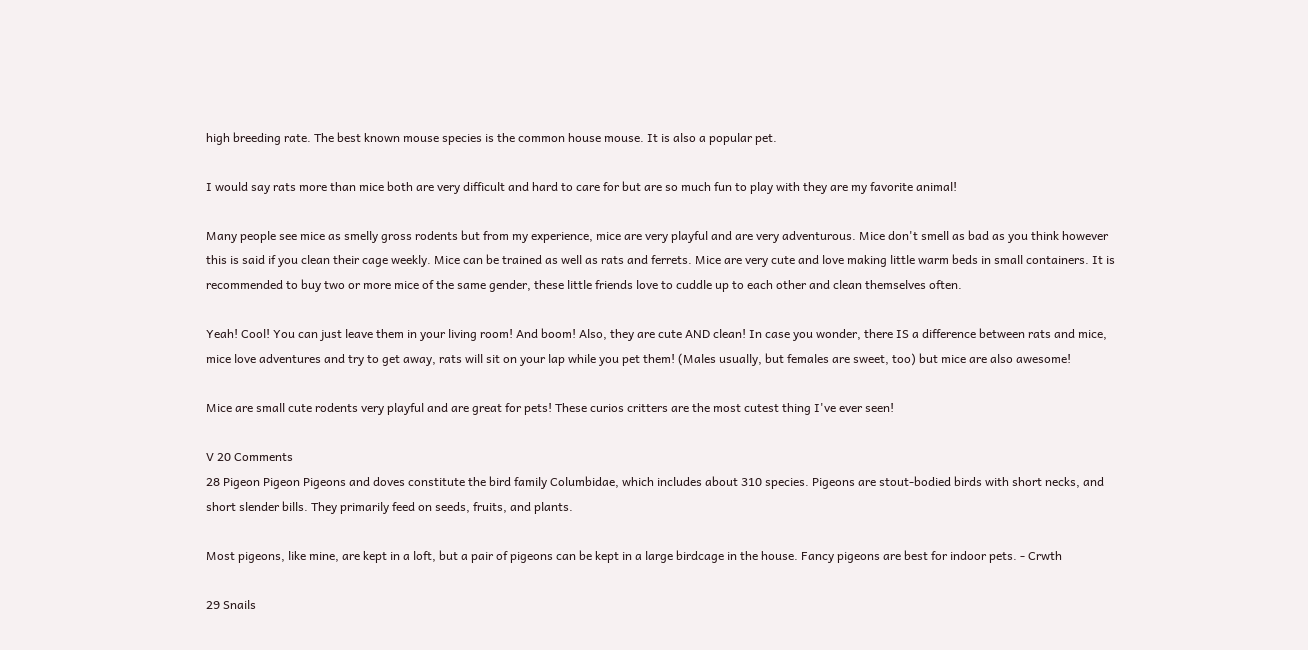high breeding rate. The best known mouse species is the common house mouse. It is also a popular pet.

I would say rats more than mice both are very difficult and hard to care for but are so much fun to play with they are my favorite animal!

Many people see mice as smelly gross rodents but from my experience, mice are very playful and are very adventurous. Mice don't smell as bad as you think however this is said if you clean their cage weekly. Mice can be trained as well as rats and ferrets. Mice are very cute and love making little warm beds in small containers. It is recommended to buy two or more mice of the same gender, these little friends love to cuddle up to each other and clean themselves often.

Yeah! Cool! You can just leave them in your living room! And boom! Also, they are cute AND clean! In case you wonder, there IS a difference between rats and mice, mice love adventures and try to get away, rats will sit on your lap while you pet them! (Males usually, but females are sweet, too) but mice are also awesome!

Mice are small cute rodents very playful and are great for pets! These curios critters are the most cutest thing I've ever seen!

V 20 Comments
28 Pigeon Pigeon Pigeons and doves constitute the bird family Columbidae, which includes about 310 species. Pigeons are stout-bodied birds with short necks, and short slender bills. They primarily feed on seeds, fruits, and plants.

Most pigeons, like mine, are kept in a loft, but a pair of pigeons can be kept in a large birdcage in the house. Fancy pigeons are best for indoor pets. - Crwth

29 Snails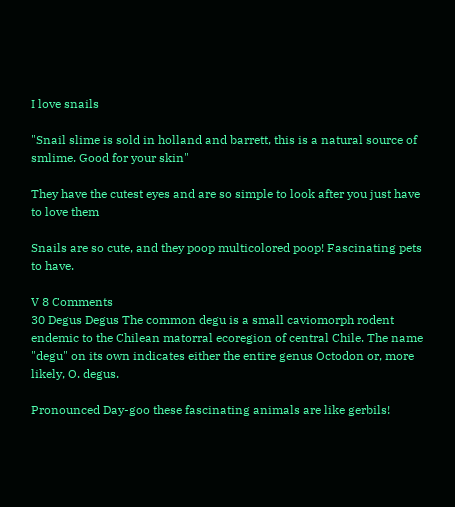I love snails

"Snail slime is sold in holland and barrett, this is a natural source of smlime. Good for your skin"

They have the cutest eyes and are so simple to look after you just have to love them

Snails are so cute, and they poop multicolored poop! Fascinating pets to have.

V 8 Comments
30 Degus Degus The common degu is a small caviomorph rodent endemic to the Chilean matorral ecoregion of central Chile. The name "degu" on its own indicates either the entire genus Octodon or, more likely, O. degus.

Pronounced Day-goo these fascinating animals are like gerbils!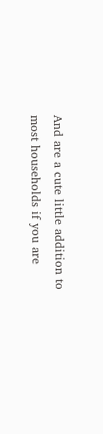And are a cute little addition to most households if you are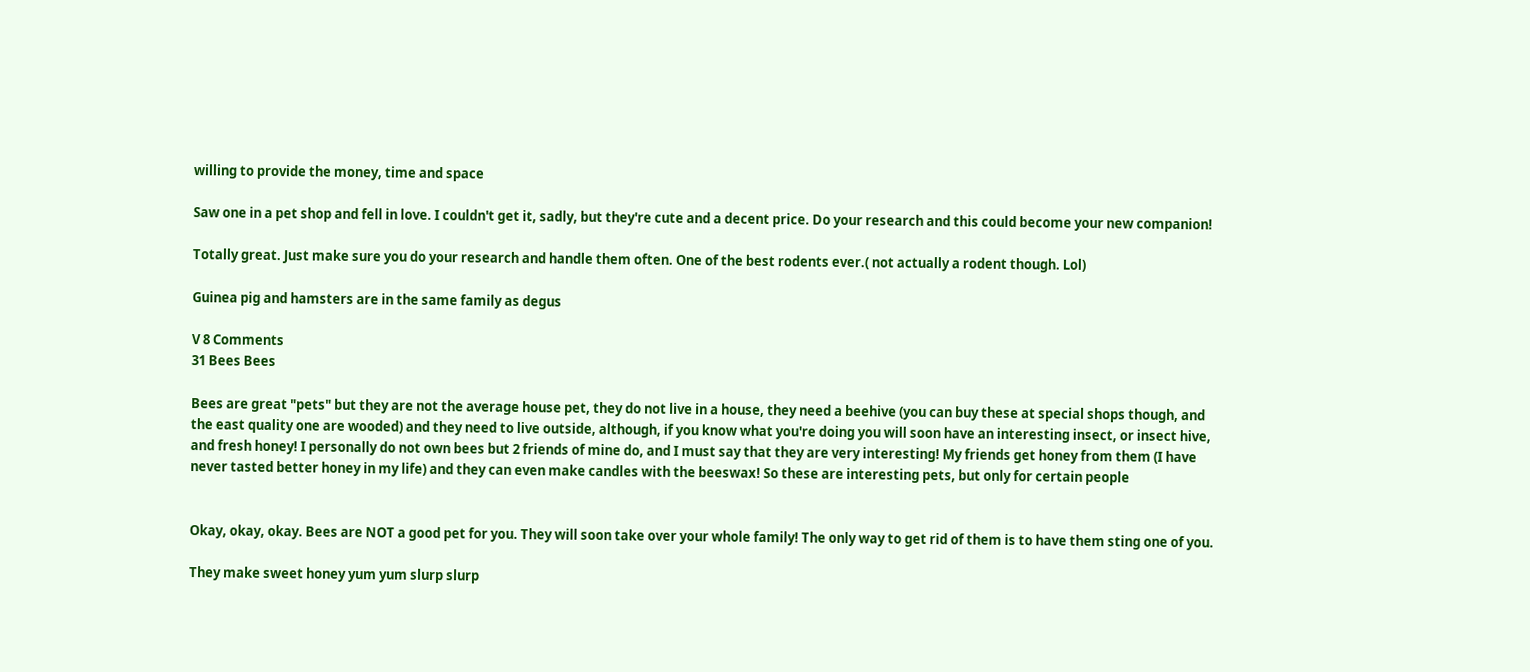willing to provide the money, time and space

Saw one in a pet shop and fell in love. I couldn't get it, sadly, but they're cute and a decent price. Do your research and this could become your new companion!

Totally great. Just make sure you do your research and handle them often. One of the best rodents ever.( not actually a rodent though. Lol)

Guinea pig and hamsters are in the same family as degus

V 8 Comments
31 Bees Bees

Bees are great "pets" but they are not the average house pet, they do not live in a house, they need a beehive (you can buy these at special shops though, and the east quality one are wooded) and they need to live outside, although, if you know what you're doing you will soon have an interesting insect, or insect hive, and fresh honey! I personally do not own bees but 2 friends of mine do, and I must say that they are very interesting! My friends get honey from them (I have never tasted better honey in my life) and they can even make candles with the beeswax! So these are interesting pets, but only for certain people


Okay, okay, okay. Bees are NOT a good pet for you. They will soon take over your whole family! The only way to get rid of them is to have them sting one of you.

They make sweet honey yum yum slurp slurp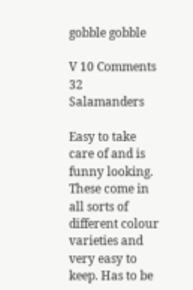gobble gobble

V 10 Comments
32 Salamanders

Easy to take care of and is funny looking. These come in all sorts of different colour varieties and very easy to keep. Has to be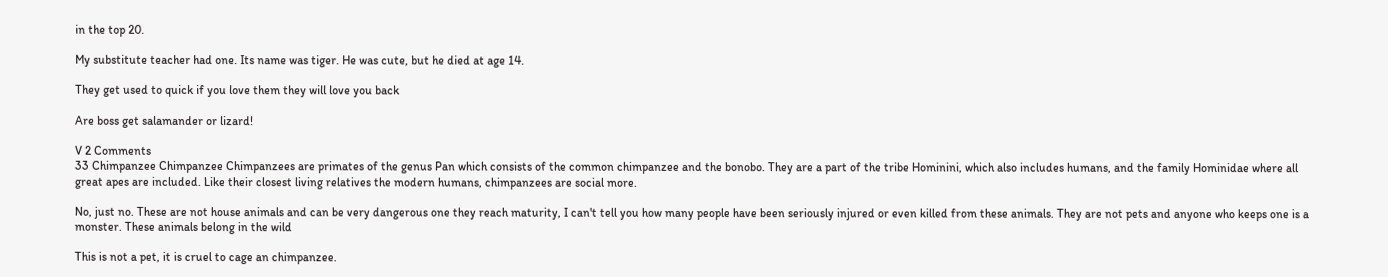in the top 20.

My substitute teacher had one. Its name was tiger. He was cute, but he died at age 14.

They get used to quick if you love them they will love you back

Are boss get salamander or lizard!

V 2 Comments
33 Chimpanzee Chimpanzee Chimpanzees are primates of the genus Pan which consists of the common chimpanzee and the bonobo. They are a part of the tribe Hominini, which also includes humans, and the family Hominidae where all great apes are included. Like their closest living relatives the modern humans, chimpanzees are social more.

No, just no. These are not house animals and can be very dangerous one they reach maturity, I can't tell you how many people have been seriously injured or even killed from these animals. They are not pets and anyone who keeps one is a monster. These animals belong in the wild

This is not a pet, it is cruel to cage an chimpanzee.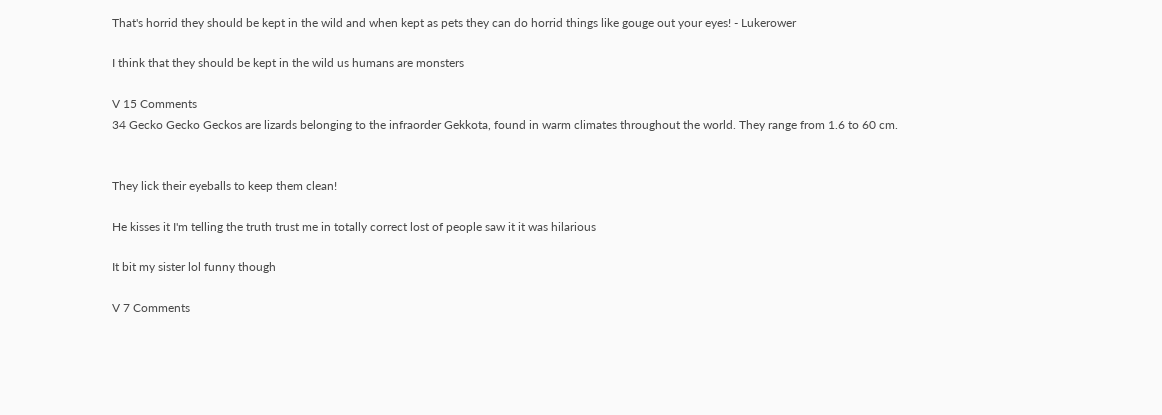That's horrid they should be kept in the wild and when kept as pets they can do horrid things like gouge out your eyes! - Lukerower

I think that they should be kept in the wild us humans are monsters

V 15 Comments
34 Gecko Gecko Geckos are lizards belonging to the infraorder Gekkota, found in warm climates throughout the world. They range from 1.6 to 60 cm.


They lick their eyeballs to keep them clean!

He kisses it I'm telling the truth trust me in totally correct lost of people saw it it was hilarious

It bit my sister lol funny though

V 7 Comments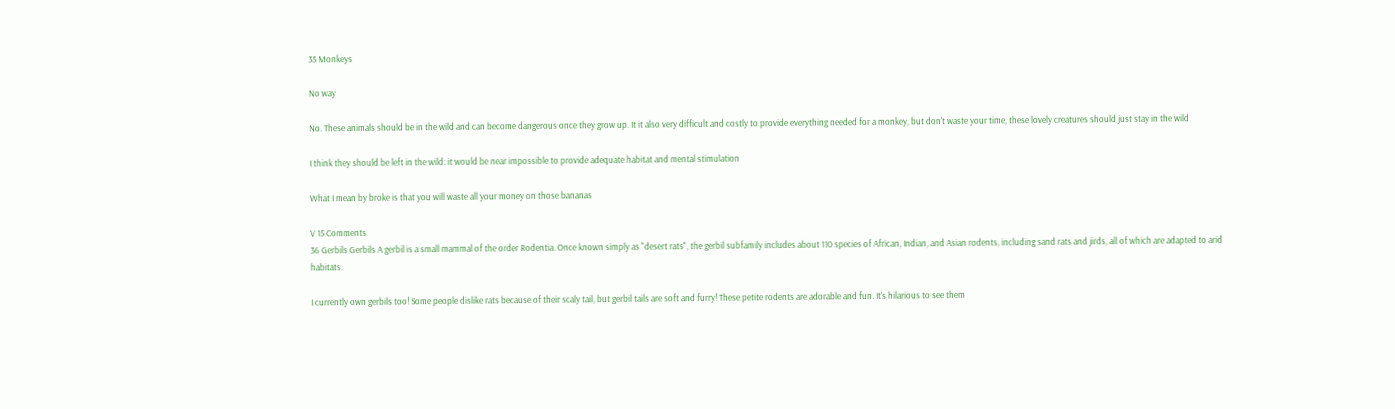35 Monkeys

No way

No. These animals should be in the wild and can become dangerous once they grow up. It it also very difficult and costly to provide everything needed for a monkey, but don't waste your time, these lovely creatures should just stay in the wild

I think they should be left in the wild: it would be near impossible to provide adequate habitat and mental stimulation

What I mean by broke is that you will waste all your money on those bananas

V 15 Comments
36 Gerbils Gerbils A gerbil is a small mammal of the order Rodentia. Once known simply as "desert rats", the gerbil subfamily includes about 110 species of African, Indian, and Asian rodents, including sand rats and jirds, all of which are adapted to arid habitats.

I currently own gerbils too! Some people dislike rats because of their scaly tail, but gerbil tails are soft and furry! These petite rodents are adorable and fun. It's hilarious to see them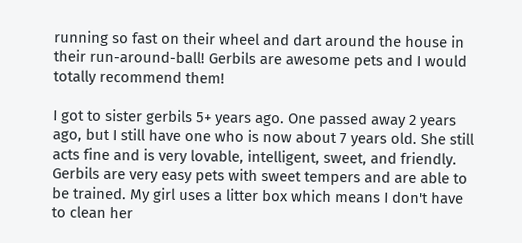running so fast on their wheel and dart around the house in their run-around-ball! Gerbils are awesome pets and I would totally recommend them!

I got to sister gerbils 5+ years ago. One passed away 2 years ago, but I still have one who is now about 7 years old. She still acts fine and is very lovable, intelligent, sweet, and friendly. Gerbils are very easy pets with sweet tempers and are able to be trained. My girl uses a litter box which means I don't have to clean her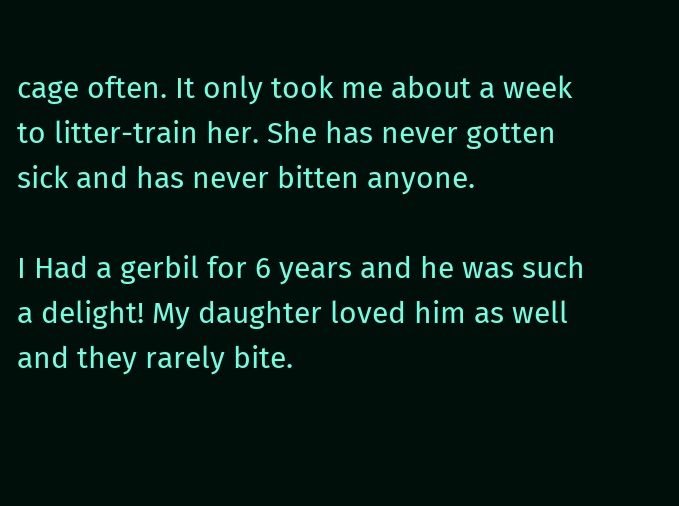cage often. It only took me about a week to litter-train her. She has never gotten sick and has never bitten anyone.

I Had a gerbil for 6 years and he was such a delight! My daughter loved him as well and they rarely bite.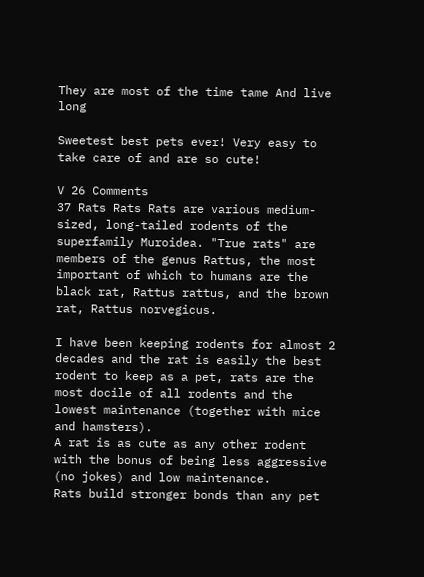They are most of the time tame And live long

Sweetest best pets ever! Very easy to take care of and are so cute!

V 26 Comments
37 Rats Rats Rats are various medium-sized, long-tailed rodents of the superfamily Muroidea. "True rats" are members of the genus Rattus, the most important of which to humans are the black rat, Rattus rattus, and the brown rat, Rattus norvegicus.

I have been keeping rodents for almost 2 decades and the rat is easily the best rodent to keep as a pet, rats are the most docile of all rodents and the lowest maintenance (together with mice and hamsters).
A rat is as cute as any other rodent with the bonus of being less aggressive (no jokes) and low maintenance.
Rats build stronger bonds than any pet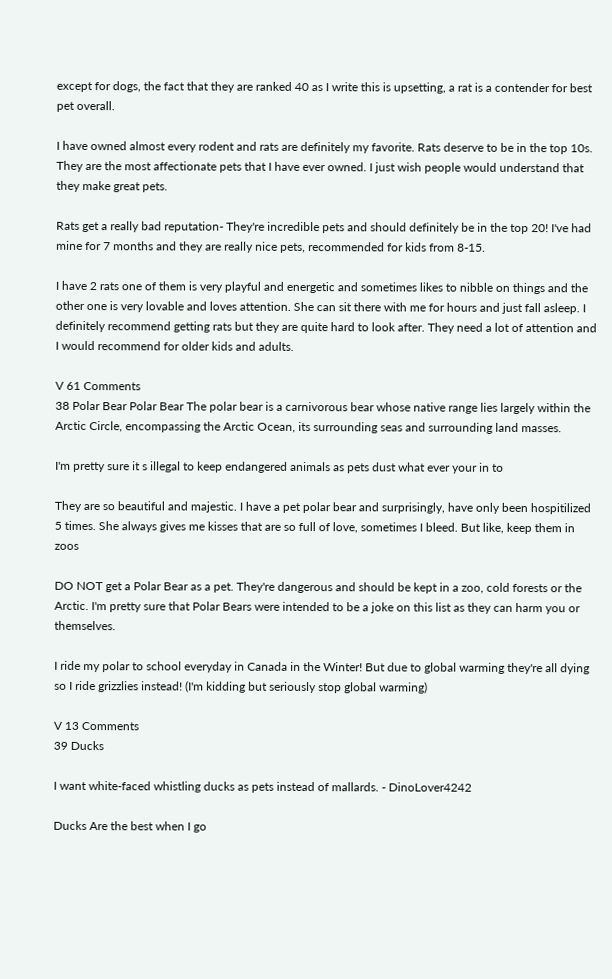except for dogs, the fact that they are ranked 40 as I write this is upsetting, a rat is a contender for best pet overall.

I have owned almost every rodent and rats are definitely my favorite. Rats deserve to be in the top 10s. They are the most affectionate pets that I have ever owned. I just wish people would understand that they make great pets.

Rats get a really bad reputation- They're incredible pets and should definitely be in the top 20! I've had mine for 7 months and they are really nice pets, recommended for kids from 8-15.

I have 2 rats one of them is very playful and energetic and sometimes likes to nibble on things and the other one is very lovable and loves attention. She can sit there with me for hours and just fall asleep. I definitely recommend getting rats but they are quite hard to look after. They need a lot of attention and I would recommend for older kids and adults.

V 61 Comments
38 Polar Bear Polar Bear The polar bear is a carnivorous bear whose native range lies largely within the Arctic Circle, encompassing the Arctic Ocean, its surrounding seas and surrounding land masses.

I'm pretty sure it s illegal to keep endangered animals as pets dust what ever your in to

They are so beautiful and majestic. I have a pet polar bear and surprisingly, have only been hospitilized 5 times. She always gives me kisses that are so full of love, sometimes I bleed. But like, keep them in zoos

DO NOT get a Polar Bear as a pet. They're dangerous and should be kept in a zoo, cold forests or the Arctic. I'm pretty sure that Polar Bears were intended to be a joke on this list as they can harm you or themselves.

I ride my polar to school everyday in Canada in the Winter! But due to global warming they're all dying so I ride grizzlies instead! (I'm kidding but seriously stop global warming)

V 13 Comments
39 Ducks

I want white-faced whistling ducks as pets instead of mallards. - DinoLover4242

Ducks Are the best when I go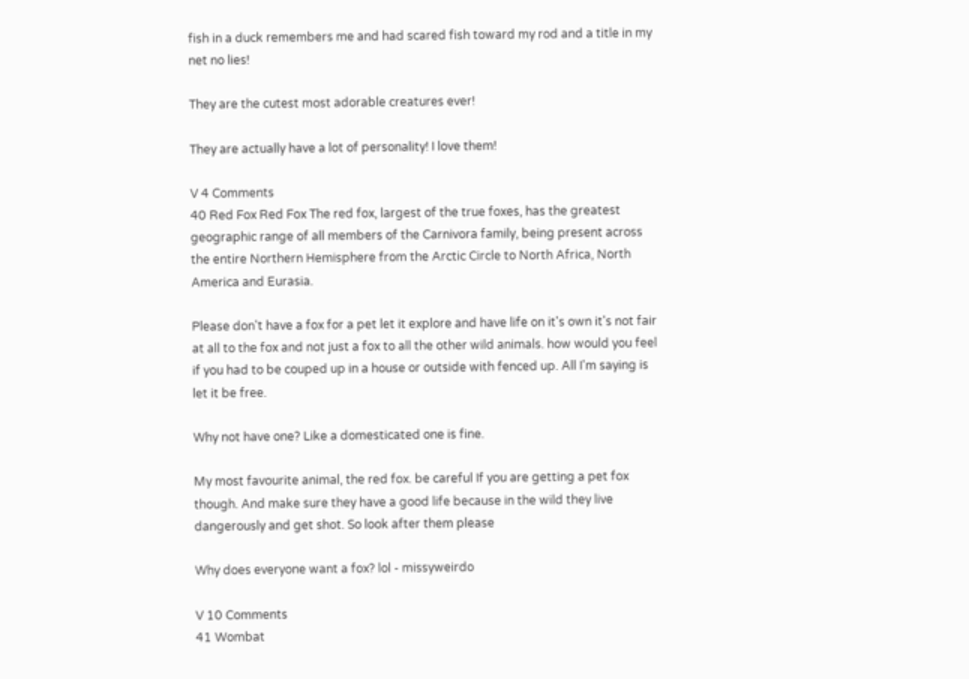fish in a duck remembers me and had scared fish toward my rod and a title in my net no lies!

They are the cutest most adorable creatures ever!

They are actually have a lot of personality! I love them!

V 4 Comments
40 Red Fox Red Fox The red fox, largest of the true foxes, has the greatest geographic range of all members of the Carnivora family, being present across the entire Northern Hemisphere from the Arctic Circle to North Africa, North America and Eurasia.

Please don't have a fox for a pet let it explore and have life on it's own it's not fair at all to the fox and not just a fox to all the other wild animals. how would you feel if you had to be couped up in a house or outside with fenced up. All I'm saying is let it be free.

Why not have one? Like a domesticated one is fine.

My most favourite animal, the red fox. be careful If you are getting a pet fox though. And make sure they have a good life because in the wild they live dangerously and get shot. So look after them please

Why does everyone want a fox? lol - missyweirdo

V 10 Comments
41 Wombat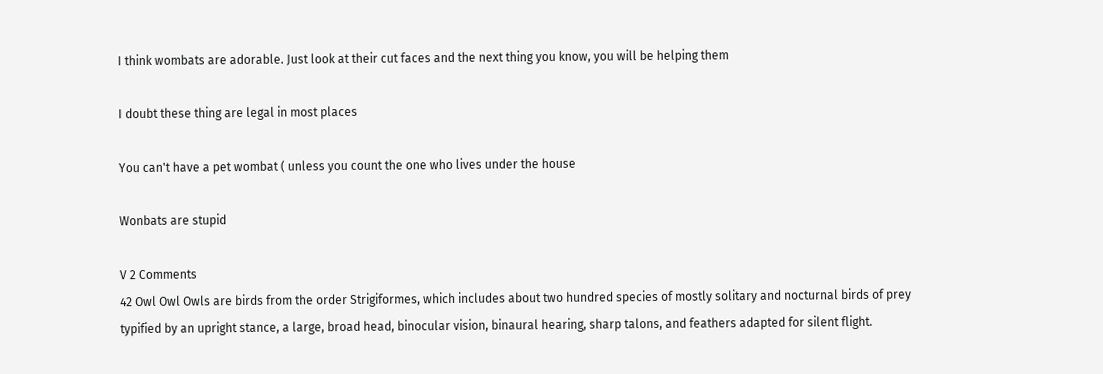I think wombats are adorable. Just look at their cut faces and the next thing you know, you will be helping them

I doubt these thing are legal in most places

You can't have a pet wombat ( unless you count the one who lives under the house

Wonbats are stupid

V 2 Comments
42 Owl Owl Owls are birds from the order Strigiformes, which includes about two hundred species of mostly solitary and nocturnal birds of prey typified by an upright stance, a large, broad head, binocular vision, binaural hearing, sharp talons, and feathers adapted for silent flight.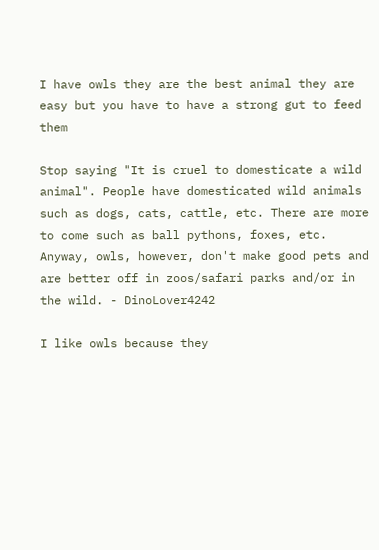I have owls they are the best animal they are easy but you have to have a strong gut to feed them

Stop saying "It is cruel to domesticate a wild animal". People have domesticated wild animals such as dogs, cats, cattle, etc. There are more to come such as ball pythons, foxes, etc. Anyway, owls, however, don't make good pets and are better off in zoos/safari parks and/or in the wild. - DinoLover4242

I like owls because they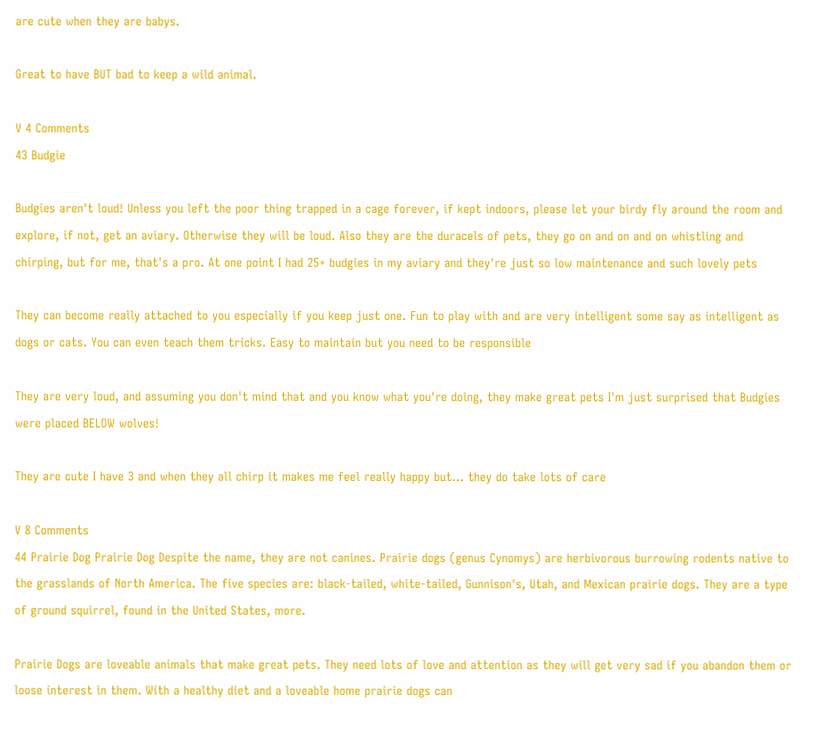are cute when they are babys.

Great to have BUT bad to keep a wild animal.

V 4 Comments
43 Budgie

Budgies aren't loud! Unless you left the poor thing trapped in a cage forever, if kept indoors, please let your birdy fly around the room and explore, if not, get an aviary. Otherwise they will be loud. Also they are the duracels of pets, they go on and on and on whistling and chirping, but for me, that's a pro. At one point I had 25+ budgies in my aviary and they're just so low maintenance and such lovely pets

They can become really attached to you especially if you keep just one. Fun to play with and are very intelligent some say as intelligent as dogs or cats. You can even teach them tricks. Easy to maintain but you need to be responsible

They are very loud, and assuming you don't mind that and you know what you're doing, they make great pets I'm just surprised that Budgies were placed BELOW wolves!

They are cute I have 3 and when they all chirp it makes me feel really happy but... they do take lots of care

V 8 Comments
44 Prairie Dog Prairie Dog Despite the name, they are not canines. Prairie dogs (genus Cynomys) are herbivorous burrowing rodents native to the grasslands of North America. The five species are: black-tailed, white-tailed, Gunnison's, Utah, and Mexican prairie dogs. They are a type of ground squirrel, found in the United States, more.

Prairie Dogs are loveable animals that make great pets. They need lots of love and attention as they will get very sad if you abandon them or loose interest in them. With a healthy diet and a loveable home prairie dogs can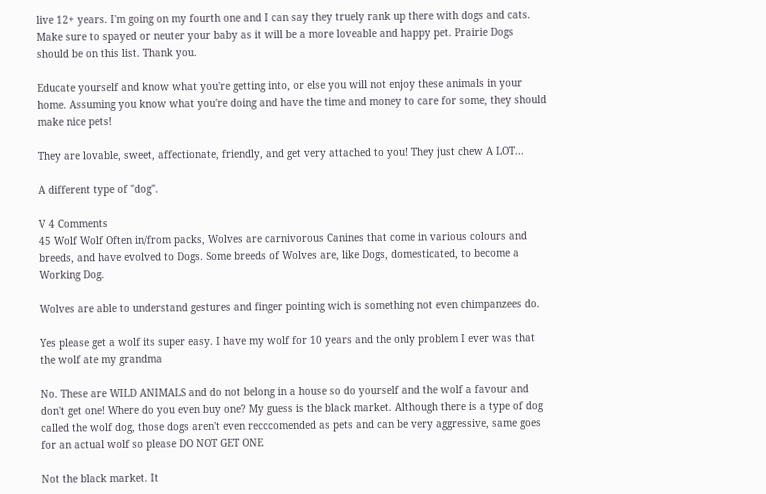live 12+ years. I'm going on my fourth one and I can say they truely rank up there with dogs and cats. Make sure to spayed or neuter your baby as it will be a more loveable and happy pet. Prairie Dogs should be on this list. Thank you.

Educate yourself and know what you're getting into, or else you will not enjoy these animals in your home. Assuming you know what you're doing and have the time and money to care for some, they should make nice pets!

They are lovable, sweet, affectionate, friendly, and get very attached to you! They just chew A LOT...

A different type of "dog".

V 4 Comments
45 Wolf Wolf Often in/from packs, Wolves are carnivorous Canines that come in various colours and breeds, and have evolved to Dogs. Some breeds of Wolves are, like Dogs, domesticated, to become a Working Dog.

Wolves are able to understand gestures and finger pointing wich is something not even chimpanzees do.

Yes please get a wolf its super easy. I have my wolf for 10 years and the only problem I ever was that the wolf ate my grandma

No. These are WILD ANIMALS and do not belong in a house so do yourself and the wolf a favour and don't get one! Where do you even buy one? My guess is the black market. Although there is a type of dog called the wolf dog, those dogs aren't even recccomended as pets and can be very aggressive, same goes for an actual wolf so please DO NOT GET ONE

Not the black market. It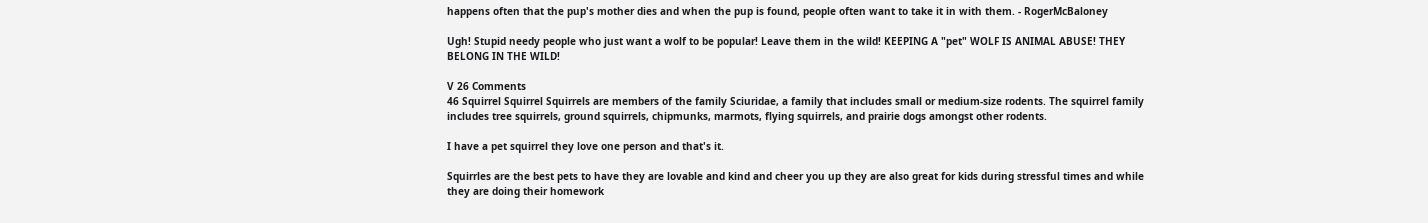happens often that the pup's mother dies and when the pup is found, people often want to take it in with them. - RogerMcBaloney

Ugh! Stupid needy people who just want a wolf to be popular! Leave them in the wild! KEEPING A "pet" WOLF IS ANIMAL ABUSE! THEY BELONG IN THE WILD!

V 26 Comments
46 Squirrel Squirrel Squirrels are members of the family Sciuridae, a family that includes small or medium-size rodents. The squirrel family includes tree squirrels, ground squirrels, chipmunks, marmots, flying squirrels, and prairie dogs amongst other rodents.

I have a pet squirrel they love one person and that's it.

Squirrles are the best pets to have they are lovable and kind and cheer you up they are also great for kids during stressful times and while they are doing their homework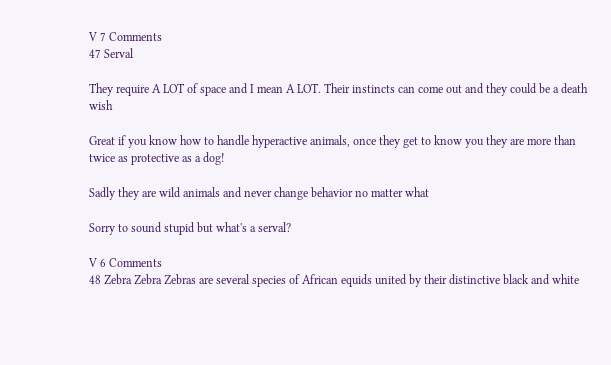V 7 Comments
47 Serval

They require A LOT of space and I mean A LOT. Their instincts can come out and they could be a death wish

Great if you know how to handle hyperactive animals, once they get to know you they are more than twice as protective as a dog!

Sadly they are wild animals and never change behavior no matter what

Sorry to sound stupid but what's a serval?

V 6 Comments
48 Zebra Zebra Zebras are several species of African equids united by their distinctive black and white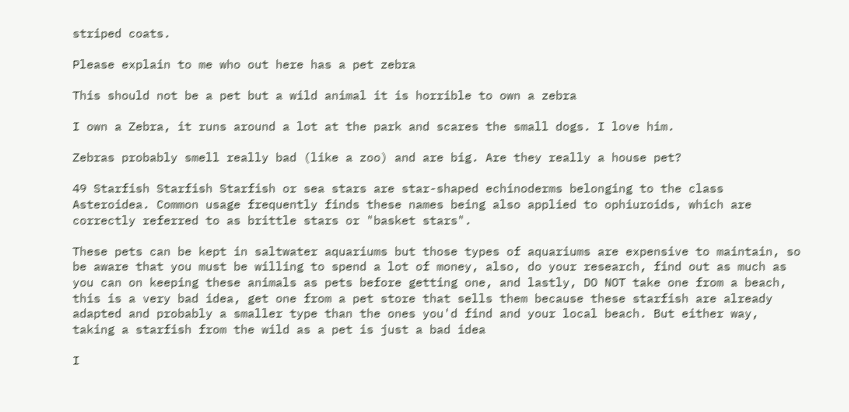striped coats.

Please explain to me who out here has a pet zebra

This should not be a pet but a wild animal it is horrible to own a zebra

I own a Zebra, it runs around a lot at the park and scares the small dogs. I love him.

Zebras probably smell really bad (like a zoo) and are big. Are they really a house pet?

49 Starfish Starfish Starfish or sea stars are star-shaped echinoderms belonging to the class Asteroidea. Common usage frequently finds these names being also applied to ophiuroids, which are correctly referred to as brittle stars or "basket stars".

These pets can be kept in saltwater aquariums but those types of aquariums are expensive to maintain, so be aware that you must be willing to spend a lot of money, also, do your research, find out as much as you can on keeping these animals as pets before getting one, and lastly, DO NOT take one from a beach, this is a very bad idea, get one from a pet store that sells them because these starfish are already adapted and probably a smaller type than the ones you'd find and your local beach. But either way, taking a starfish from the wild as a pet is just a bad idea

I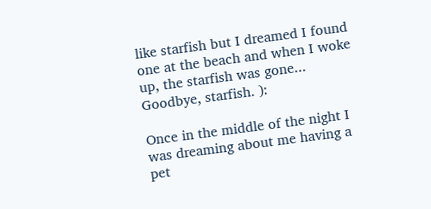like starfish but I dreamed I found one at the beach and when I woke up, the starfish was gone... Goodbye, starfish. ):

Once in the middle of the night I was dreaming about me having a pet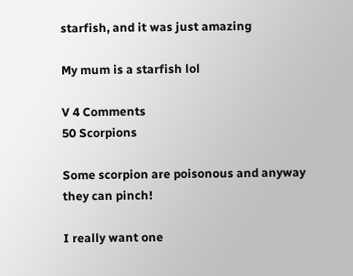starfish, and it was just amazing

My mum is a starfish lol

V 4 Comments
50 Scorpions

Some scorpion are poisonous and anyway they can pinch!

I really want one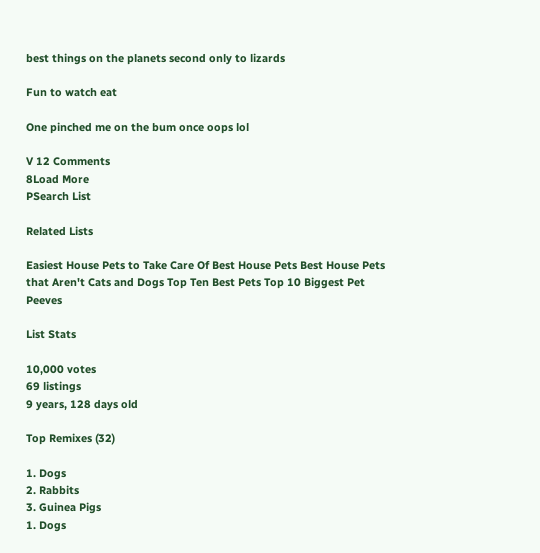best things on the planets second only to lizards

Fun to watch eat

One pinched me on the bum once oops lol

V 12 Comments
8Load More
PSearch List

Related Lists

Easiest House Pets to Take Care Of Best House Pets Best House Pets that Aren't Cats and Dogs Top Ten Best Pets Top 10 Biggest Pet Peeves

List Stats

10,000 votes
69 listings
9 years, 128 days old

Top Remixes (32)

1. Dogs
2. Rabbits
3. Guinea Pigs
1. Dogs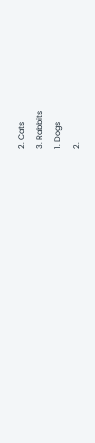2. Cats
3. Rabbits
1. Dogs
2.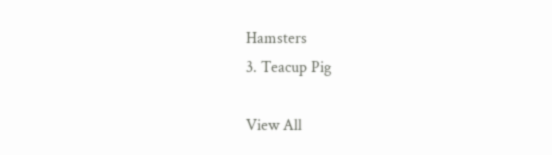Hamsters
3. Teacup Pig

View All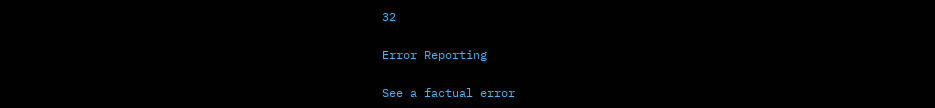32

Error Reporting

See a factual error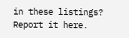in these listings? Report it here.